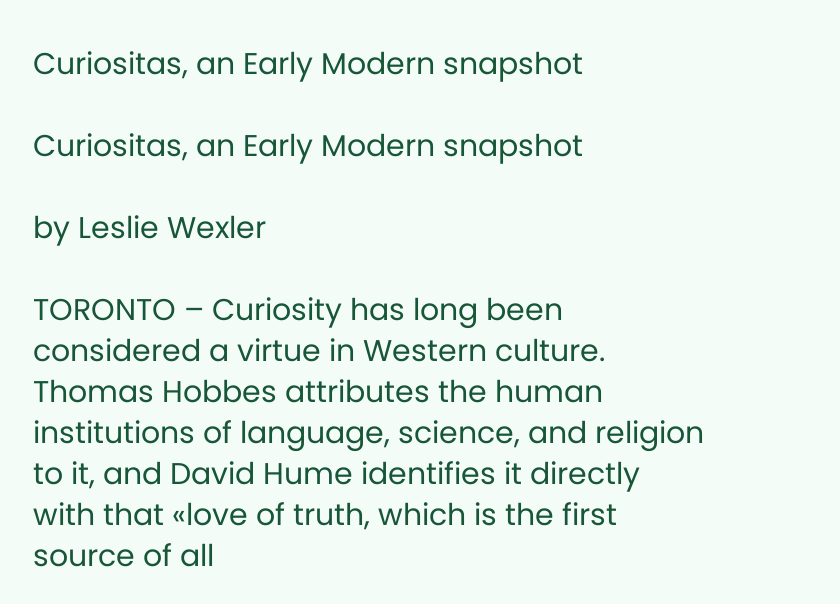Curiositas, an Early Modern snapshot

Curiositas, an Early Modern snapshot

by Leslie Wexler

TORONTO – Curiosity has long been considered a virtue in Western culture. Thomas Hobbes attributes the human institutions of language, science, and religion to it, and David Hume identifies it directly with that «love of truth, which is the first source of all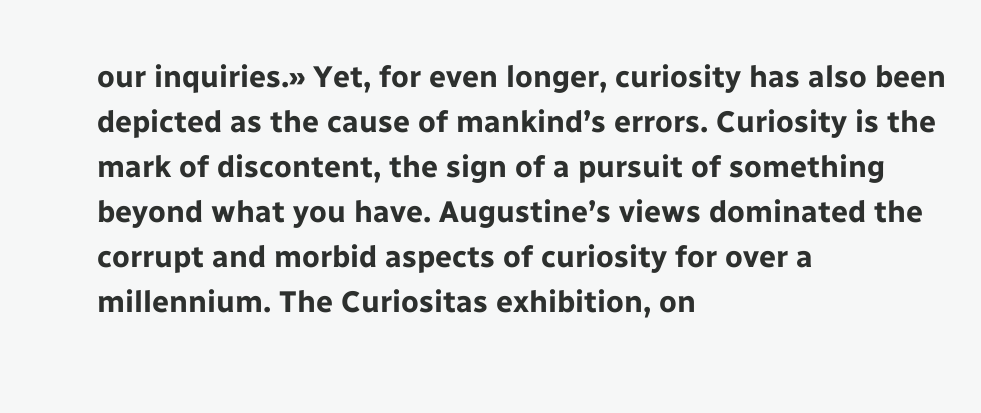our inquiries.» Yet, for even longer, curiosity has also been depicted as the cause of mankind’s errors. Curiosity is the mark of discontent, the sign of a pursuit of something beyond what you have. Augustine’s views dominated the corrupt and morbid aspects of curiosity for over a millennium. The Curiositas exhibition, on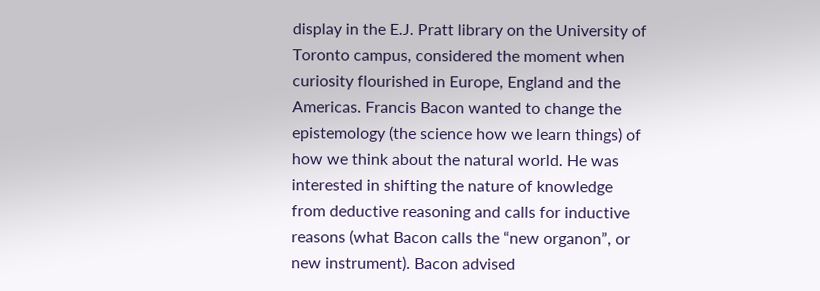display in the E.J. Pratt library on the University of Toronto campus, considered the moment when curiosity flourished in Europe, England and the Americas. Francis Bacon wanted to change the epistemology (the science how we learn things) of how we think about the natural world. He was interested in shifting the nature of knowledge from deductive reasoning and calls for inductive reasons (what Bacon calls the “new organon”, or new instrument). Bacon advised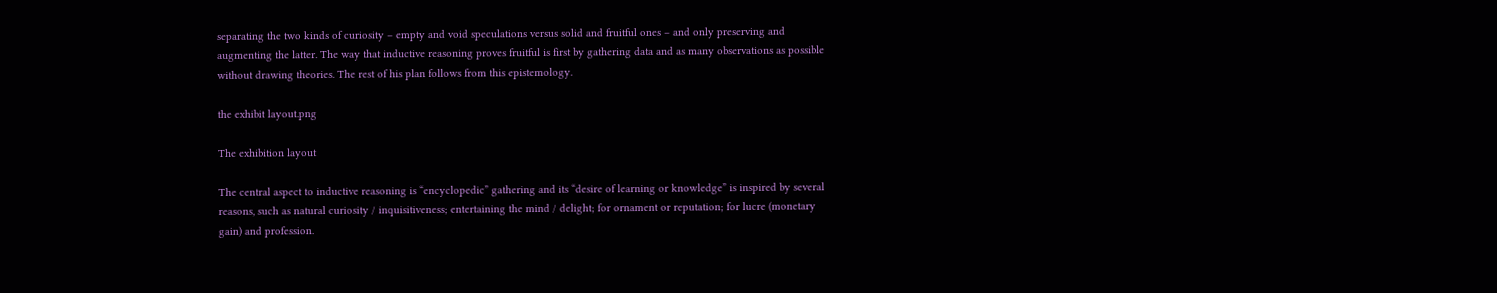separating the two kinds of curiosity – empty and void speculations versus solid and fruitful ones – and only preserving and augmenting the latter. The way that inductive reasoning proves fruitful is first by gathering data and as many observations as possible without drawing theories. The rest of his plan follows from this epistemology.

the exhibit layout.png

The exhibition layout

The central aspect to inductive reasoning is “encyclopedic” gathering and its “desire of learning or knowledge” is inspired by several reasons, such as natural curiosity / inquisitiveness; entertaining the mind / delight; for ornament or reputation; for lucre (monetary gain) and profession.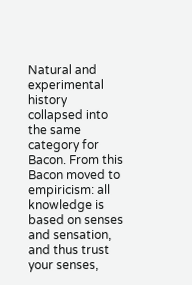Natural and experimental history collapsed into the same category for Bacon. From this Bacon moved to empiricism: all knowledge is based on senses and sensation, and thus trust your senses,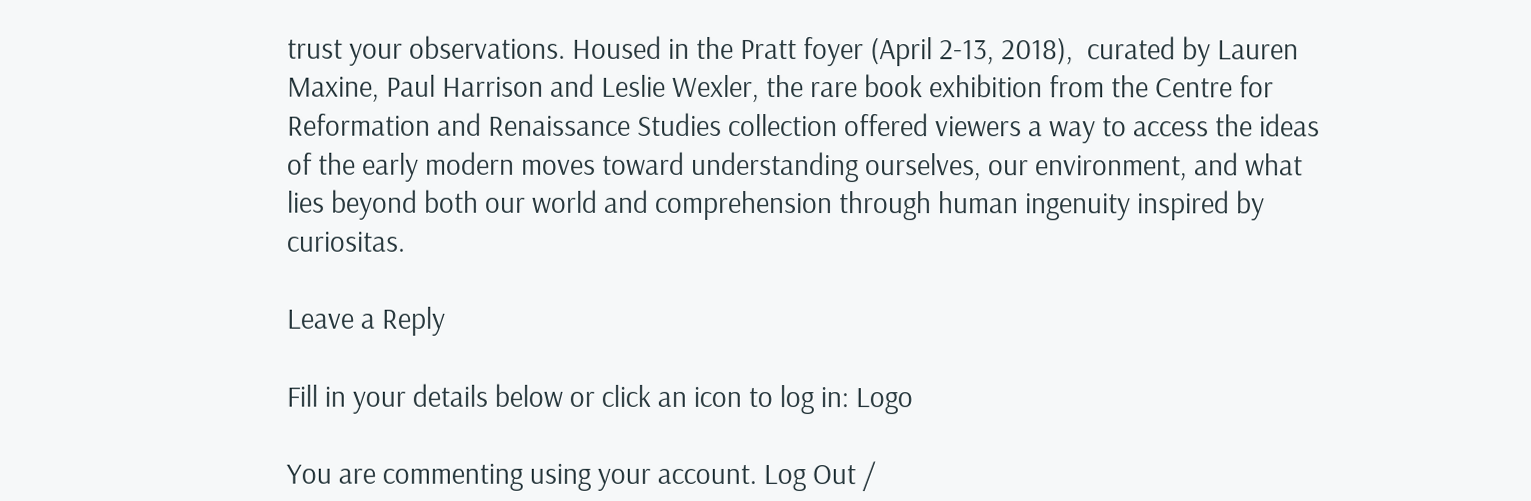trust your observations. Housed in the Pratt foyer (April 2-13, 2018),  curated by Lauren Maxine, Paul Harrison and Leslie Wexler, the rare book exhibition from the Centre for Reformation and Renaissance Studies collection offered viewers a way to access the ideas of the early modern moves toward understanding ourselves, our environment, and what lies beyond both our world and comprehension through human ingenuity inspired by curiositas.

Leave a Reply

Fill in your details below or click an icon to log in: Logo

You are commenting using your account. Log Out /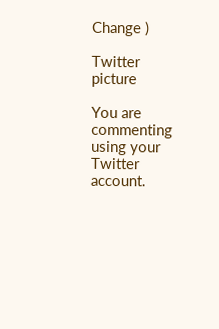Change )

Twitter picture

You are commenting using your Twitter account.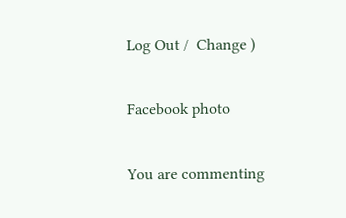Log Out /  Change )

Facebook photo

You are commenting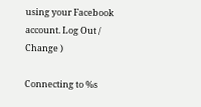using your Facebook account. Log Out /  Change )

Connecting to %s